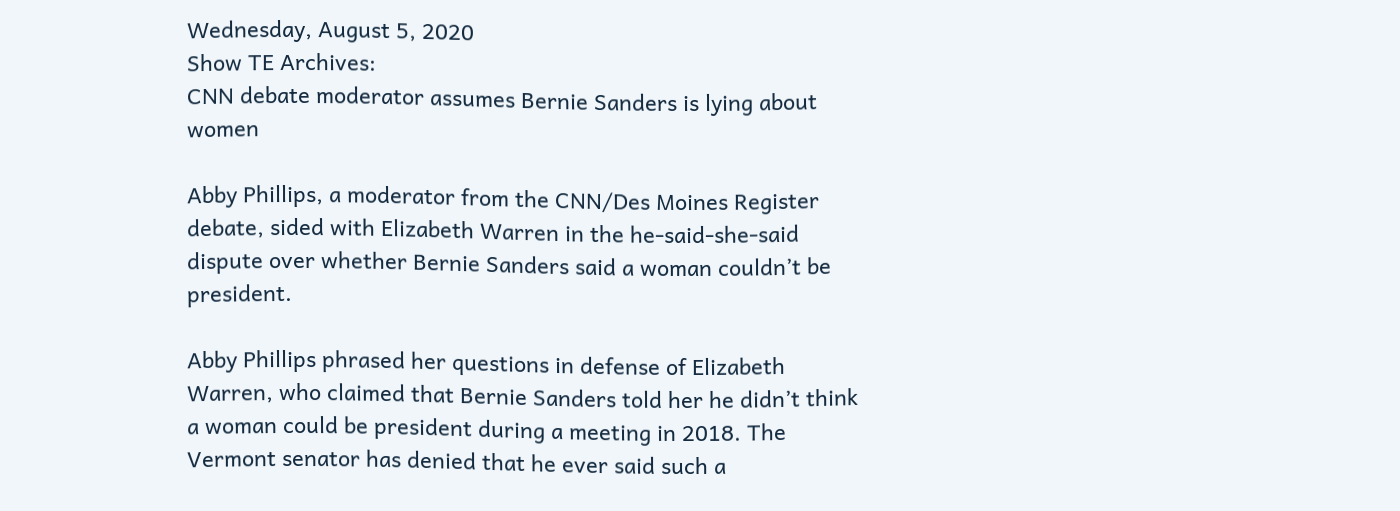Wednesday, August 5, 2020
Show TE Archives:
CNN debate moderator assumes Bernie Sanders is lying about women

Abby Phillips, a moderator from the CNN/Des Moines Register debate, sided with Elizabeth Warren in the he-said-she-said dispute over whether Bernie Sanders said a woman couldn’t be president.

Abby Phillips phrased her questions in defense of Elizabeth Warren, who claimed that Bernie Sanders told her he didn’t think a woman could be president during a meeting in 2018. The Vermont senator has denied that he ever said such a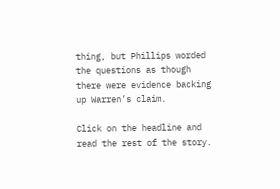thing, but Phillips worded the questions as though there were evidence backing up Warren’s claim.

Click on the headline and read the rest of the story.